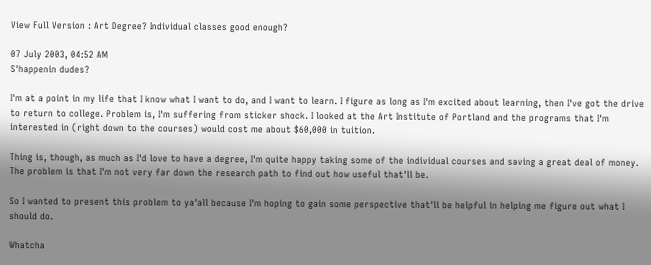View Full Version : Art Degree? Individual classes good enough?

07 July 2003, 04:52 AM
S'happenin dudes?

I'm at a point in my life that I know what I want to do, and I want to learn. I figure as long as I'm excited about learning, then I've got the drive to return to college. Problem is, I'm suffering from sticker shock. I looked at the Art Institute of Portland and the programs that I'm interested in (right down to the courses) would cost me about $60,000 in tuition.

Thing is, though, as much as I'd love to have a degree, I'm quite happy taking some of the individual courses and saving a great deal of money. The problem is that I'm not very far down the research path to find out how useful that'll be.

So I wanted to present this problem to ya'all because I'm hoping to gain some perspective that'll be helpful in helping me figure out what I should do.

Whatcha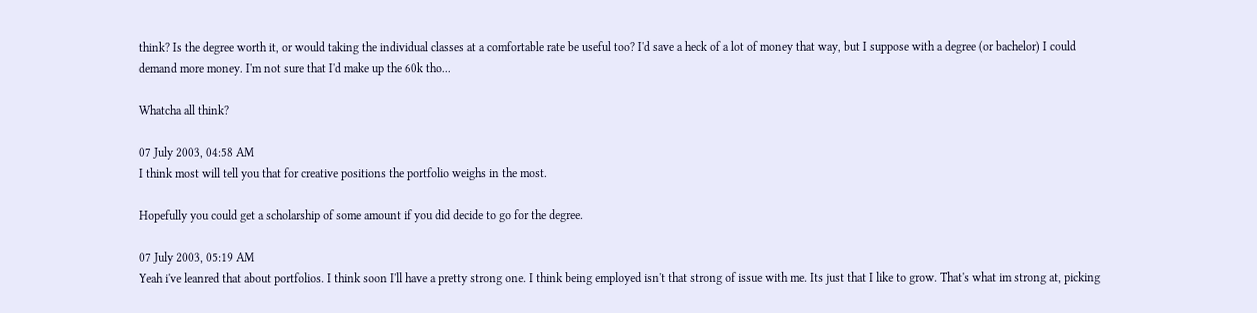think? Is the degree worth it, or would taking the individual classes at a comfortable rate be useful too? I'd save a heck of a lot of money that way, but I suppose with a degree (or bachelor) I could demand more money. I'm not sure that I'd make up the 60k tho...

Whatcha all think?

07 July 2003, 04:58 AM
I think most will tell you that for creative positions the portfolio weighs in the most.

Hopefully you could get a scholarship of some amount if you did decide to go for the degree.

07 July 2003, 05:19 AM
Yeah i've leanred that about portfolios. I think soon I'll have a pretty strong one. I think being employed isn't that strong of issue with me. Its just that I like to grow. That's what im strong at, picking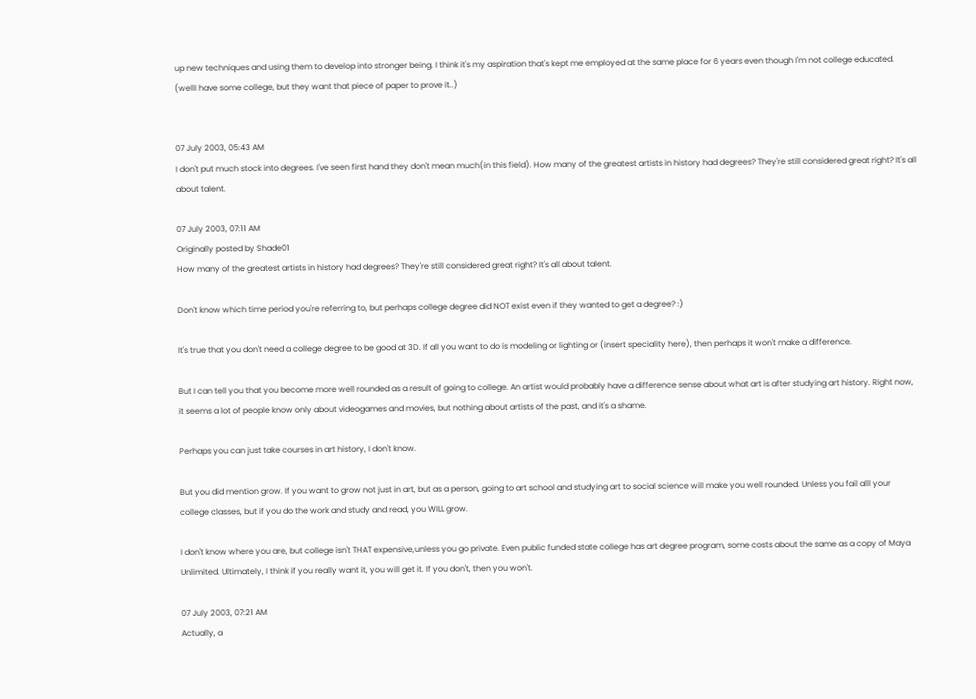up new techniques and using them to develop into stronger being. I think it's my aspiration that's kept me employed at the same place for 6 years even though I'm not college educated. (wellI have some college, but they want that piece of paper to prove it..)


07 July 2003, 05:43 AM
I don't put much stock into degrees. I've seen first hand they don't mean much(in this field). How many of the greatest artists in history had degrees? They're still considered great right? It's all about talent.

07 July 2003, 07:11 AM
Originally posted by Shade01
How many of the greatest artists in history had degrees? They're still considered great right? It's all about talent.

Don't know which time period you're referring to, but perhaps college degree did NOT exist even if they wanted to get a degree? :)

It's true that you don't need a college degree to be good at 3D. If all you want to do is modeling or lighting or (insert speciality here), then perhaps it won't make a difference.

But I can tell you that you become more well rounded as a result of going to college. An artist would probably have a difference sense about what art is after studying art history. Right now, it seems a lot of people know only about videogames and movies, but nothing about artists of the past, and it's a shame.

Perhaps you can just take courses in art history, I don't know.

But you did mention grow. If you want to grow not just in art, but as a person, going to art school and studying art to social science will make you well rounded. Unless you fail alll your college classes, but if you do the work and study and read, you WILL grow.

I don't know where you are, but college isn't THAT expensive,unless you go private. Even public funded state college has art degree program, some costs about the same as a copy of Maya Unlimited. Ultimately, I think if you really want it, you will get it. If you don't, then you won't.

07 July 2003, 07:21 AM
Actually, a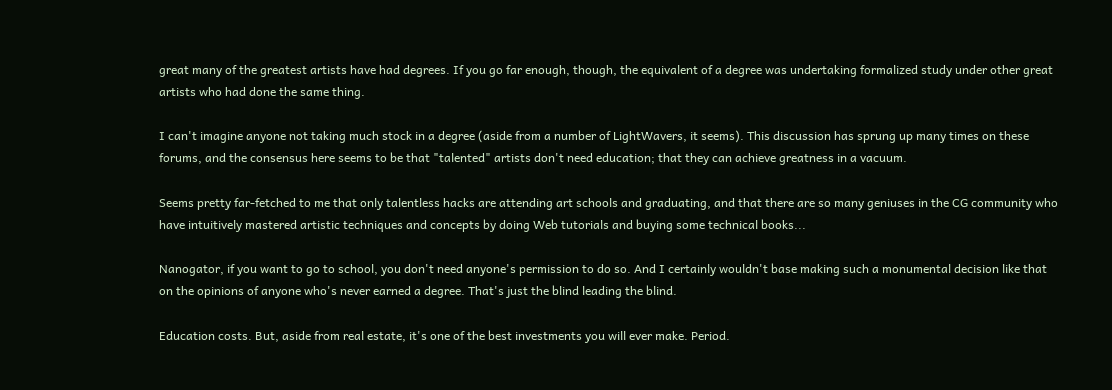great many of the greatest artists have had degrees. If you go far enough, though, the equivalent of a degree was undertaking formalized study under other great artists who had done the same thing.

I can't imagine anyone not taking much stock in a degree (aside from a number of LightWavers, it seems). This discussion has sprung up many times on these forums, and the consensus here seems to be that "talented" artists don't need education; that they can achieve greatness in a vacuum.

Seems pretty far-fetched to me that only talentless hacks are attending art schools and graduating, and that there are so many geniuses in the CG community who have intuitively mastered artistic techniques and concepts by doing Web tutorials and buying some technical books...

Nanogator, if you want to go to school, you don't need anyone's permission to do so. And I certainly wouldn't base making such a monumental decision like that on the opinions of anyone who's never earned a degree. That's just the blind leading the blind.

Education costs. But, aside from real estate, it's one of the best investments you will ever make. Period.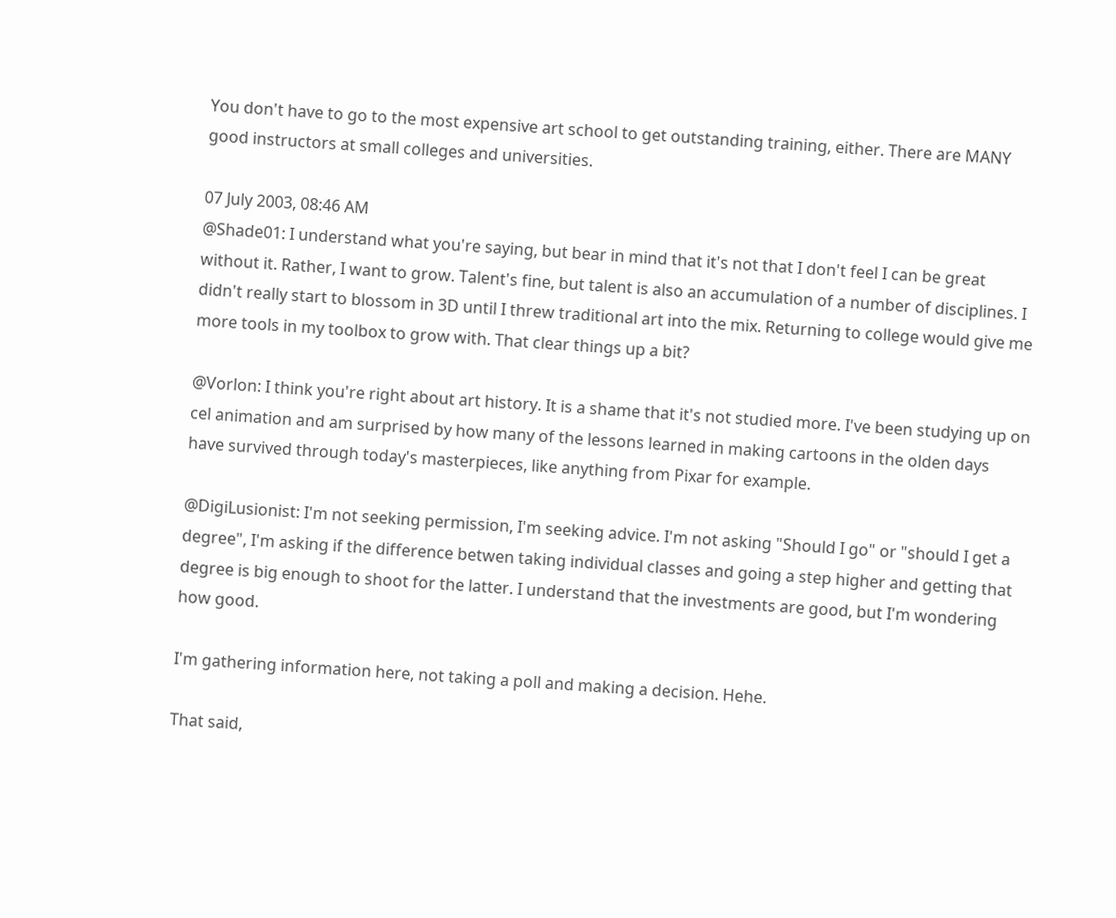You don't have to go to the most expensive art school to get outstanding training, either. There are MANY good instructors at small colleges and universities.

07 July 2003, 08:46 AM
@Shade01: I understand what you're saying, but bear in mind that it's not that I don't feel I can be great without it. Rather, I want to grow. Talent's fine, but talent is also an accumulation of a number of disciplines. I didn't really start to blossom in 3D until I threw traditional art into the mix. Returning to college would give me more tools in my toolbox to grow with. That clear things up a bit?

@Vorlon: I think you're right about art history. It is a shame that it's not studied more. I've been studying up on cel animation and am surprised by how many of the lessons learned in making cartoons in the olden days have survived through today's masterpieces, like anything from Pixar for example.

@DigiLusionist: I'm not seeking permission, I'm seeking advice. I'm not asking "Should I go" or "should I get a degree", I'm asking if the difference betwen taking individual classes and going a step higher and getting that degree is big enough to shoot for the latter. I understand that the investments are good, but I'm wondering how good.

I'm gathering information here, not taking a poll and making a decision. Hehe.

That said,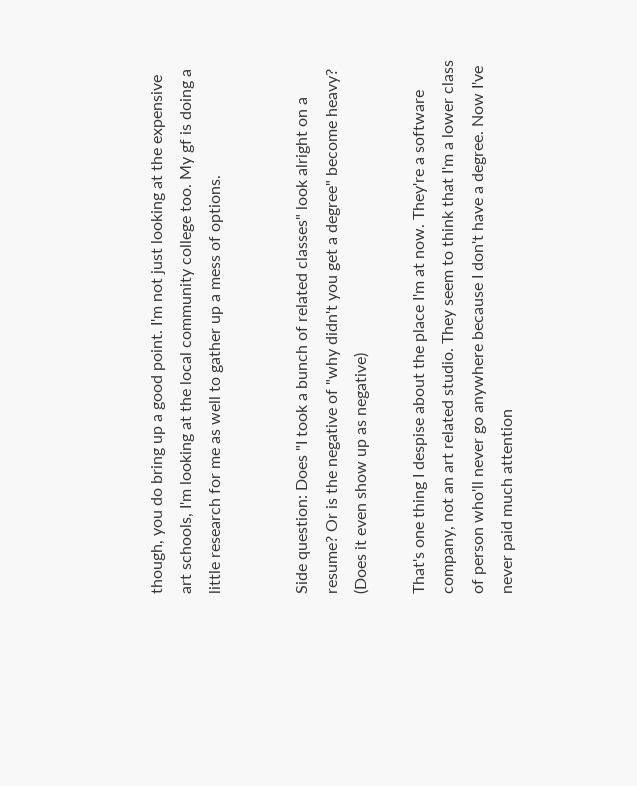though, you do bring up a good point. I'm not just looking at the expensive art schools, I'm looking at the local community college too. My gf is doing a little research for me as well to gather up a mess of options.


Side question: Does "I took a bunch of related classes" look alright on a resume? Or is the negative of "why didn't you get a degree" become heavy? (Does it even show up as negative)

That's one thing I despise about the place I'm at now. They're a software company, not an art related studio. They seem to think that I'm a lower class of person who'll never go anywhere because I don't have a degree. Now I've never paid much attention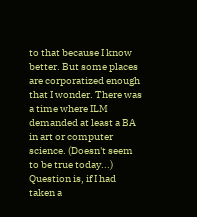to that because I know better. But some places are corporatized enough that I wonder. There was a time where ILM demanded at least a BA in art or computer science. (Doesn't seem to be true today...) Question is, if I had taken a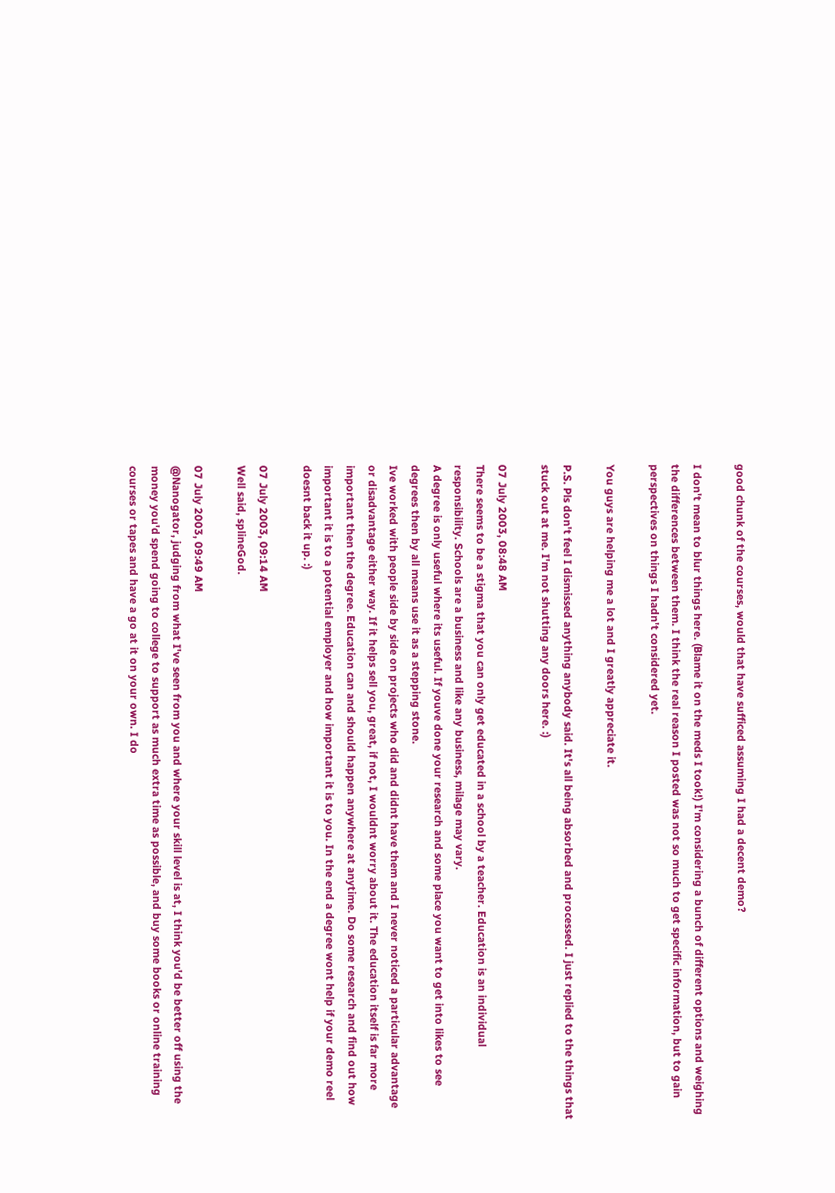good chunk of the courses, would that have sufficed assuming I had a decent demo?

I don't mean to blur things here. (Blame it on the meds I took!) I'm considering a bunch of different options and weighing the differences between them. I think the real reason I posted was not so much to get specific information, but to gain perspectives on things I hadn't considered yet.

You guys are helping me a lot and I greatly appreciate it.

P.S. Pls don't feel I dismissed anything anybody said. It's all being absorbed and processed. I just replied to the things that stuck out at me. I'm not shutting any doors here. :)

07 July 2003, 08:48 AM
There seems to be a stigma that you can only get educated in a school by a teacher. Education is an individual responsibility. Schools are a business and like any business, milage may vary.
A degree is only useful where its useful. If youve done your research and some place you want to get into likes to see degrees then by all means use it as a stepping stone.
Ive worked with people side by side on projects who did and didnt have them and I never noticed a particular advantage or disadvantage either way. If it helps sell you, great, if not, I wouldnt worry about it. The education itself is far more important then the degree. Education can and should happen anywhere at anytime. Do some research and find out how important it is to a potential employer and how important it is to you. In the end a degree wont help if your demo reel doesnt back it up. :)

07 July 2003, 09:14 AM
Well said, splineGod.

07 July 2003, 09:49 AM
@Nanogator, judging from what I've seen from you and where your skill level is at, I think you'd be better off using the money you'd spend going to college to support as much extra time as possible, and buy some books or online training courses or tapes and have a go at it on your own. I do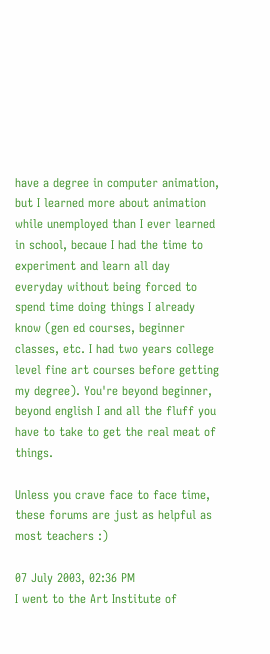have a degree in computer animation, but I learned more about animation while unemployed than I ever learned in school, becaue I had the time to experiment and learn all day everyday without being forced to spend time doing things I already know (gen ed courses, beginner classes, etc. I had two years college level fine art courses before getting my degree). You're beyond beginner, beyond english I and all the fluff you have to take to get the real meat of things.

Unless you crave face to face time, these forums are just as helpful as most teachers :)

07 July 2003, 02:36 PM
I went to the Art Institute of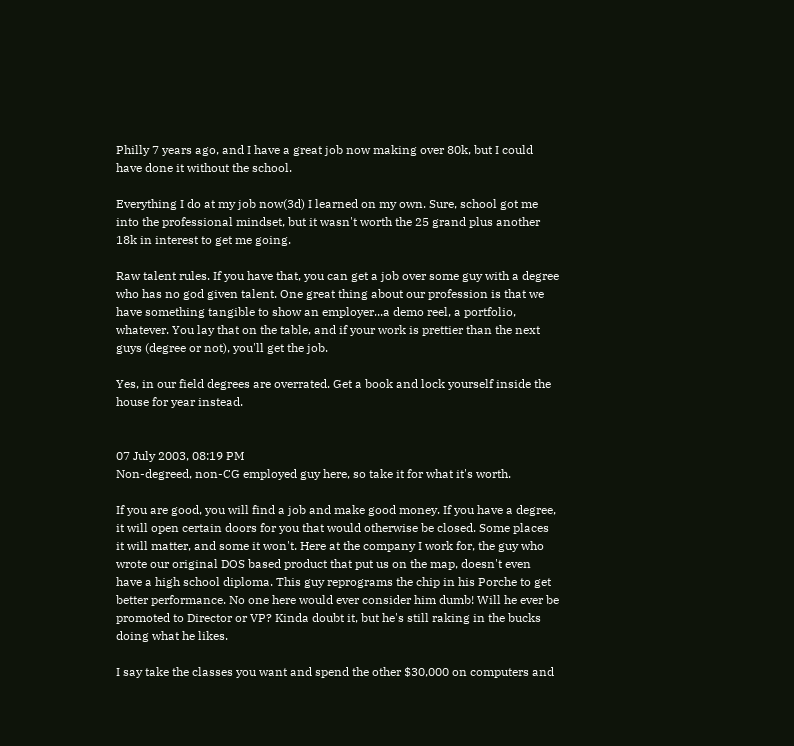Philly 7 years ago, and I have a great job now making over 80k, but I could have done it without the school.

Everything I do at my job now(3d) I learned on my own. Sure, school got me into the professional mindset, but it wasn't worth the 25 grand plus another 18k in interest to get me going.

Raw talent rules. If you have that, you can get a job over some guy with a degree who has no god given talent. One great thing about our profession is that we have something tangible to show an employer...a demo reel, a portfolio, whatever. You lay that on the table, and if your work is prettier than the next guys (degree or not), you'll get the job.

Yes, in our field degrees are overrated. Get a book and lock yourself inside the house for year instead.


07 July 2003, 08:19 PM
Non-degreed, non-CG employed guy here, so take it for what it's worth.

If you are good, you will find a job and make good money. If you have a degree, it will open certain doors for you that would otherwise be closed. Some places it will matter, and some it won't. Here at the company I work for, the guy who wrote our original DOS based product that put us on the map, doesn't even have a high school diploma. This guy reprograms the chip in his Porche to get better performance. No one here would ever consider him dumb! Will he ever be promoted to Director or VP? Kinda doubt it, but he's still raking in the bucks doing what he likes.

I say take the classes you want and spend the other $30,000 on computers and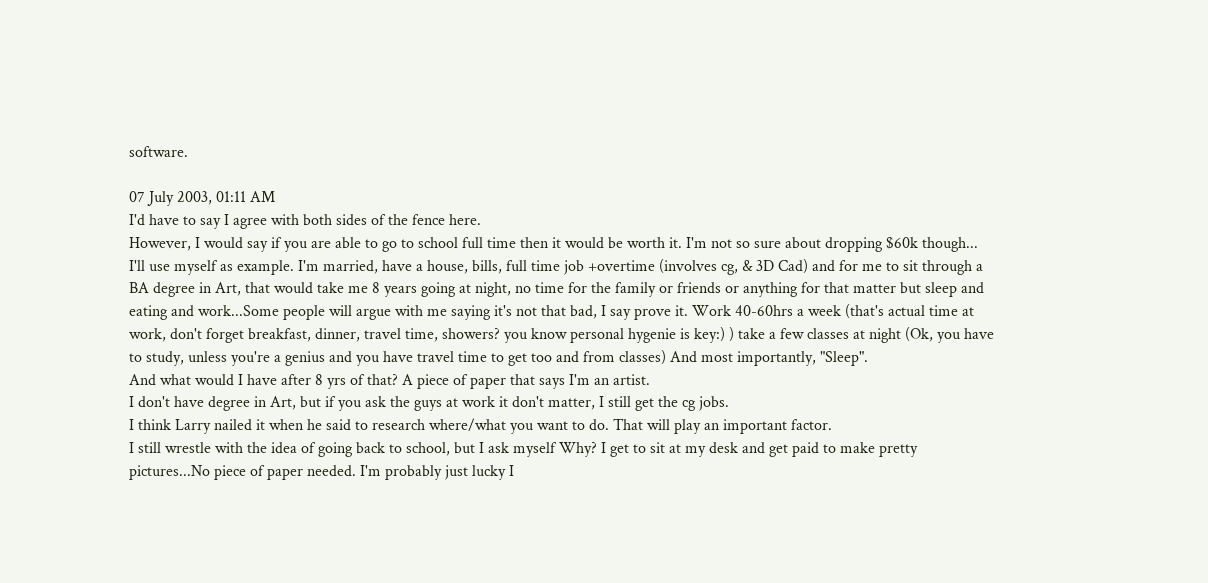software.

07 July 2003, 01:11 AM
I'd have to say I agree with both sides of the fence here.
However, I would say if you are able to go to school full time then it would be worth it. I'm not so sure about dropping $60k though...
I'll use myself as example. I'm married, have a house, bills, full time job +overtime (involves cg, & 3D Cad) and for me to sit through a BA degree in Art, that would take me 8 years going at night, no time for the family or friends or anything for that matter but sleep and eating and work...Some people will argue with me saying it's not that bad, I say prove it. Work 40-60hrs a week (that's actual time at work, don't forget breakfast, dinner, travel time, showers? you know personal hygenie is key:) ) take a few classes at night (Ok, you have to study, unless you're a genius and you have travel time to get too and from classes) And most importantly, "Sleep".
And what would I have after 8 yrs of that? A piece of paper that says I'm an artist.
I don't have degree in Art, but if you ask the guys at work it don't matter, I still get the cg jobs.
I think Larry nailed it when he said to research where/what you want to do. That will play an important factor.
I still wrestle with the idea of going back to school, but I ask myself Why? I get to sit at my desk and get paid to make pretty pictures...No piece of paper needed. I'm probably just lucky I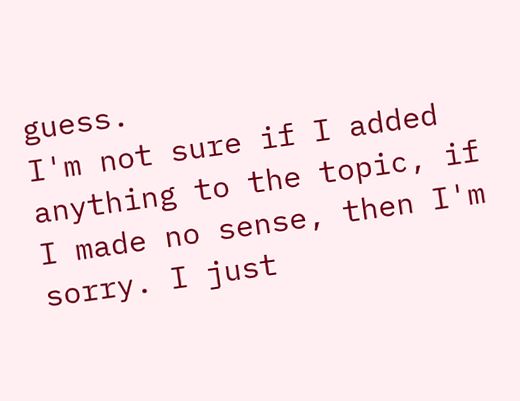guess.
I'm not sure if I added anything to the topic, if I made no sense, then I'm sorry. I just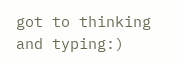got to thinking and typing:)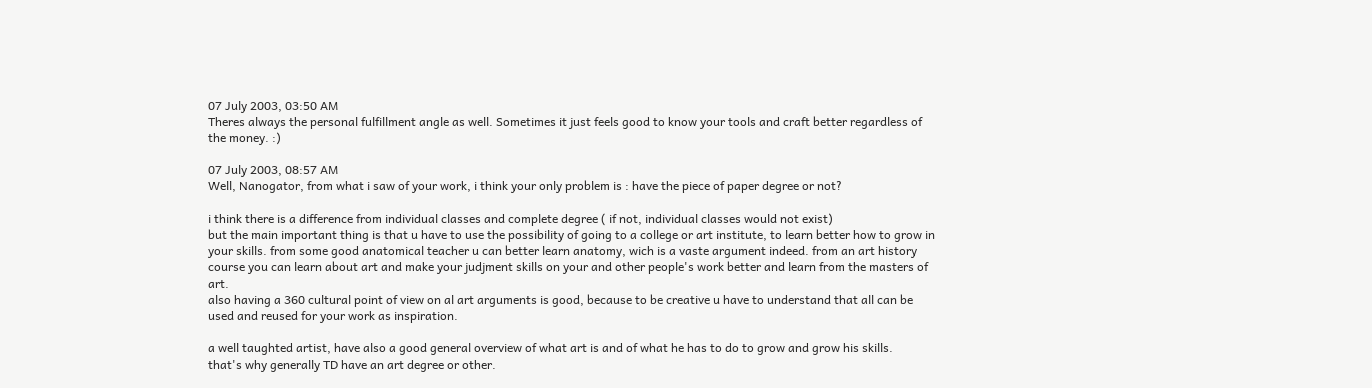07 July 2003, 03:50 AM
Theres always the personal fulfillment angle as well. Sometimes it just feels good to know your tools and craft better regardless of the money. :)

07 July 2003, 08:57 AM
Well, Nanogator, from what i saw of your work, i think your only problem is : have the piece of paper degree or not?

i think there is a difference from individual classes and complete degree ( if not, individual classes would not exist)
but the main important thing is that u have to use the possibility of going to a college or art institute, to learn better how to grow in your skills. from some good anatomical teacher u can better learn anatomy, wich is a vaste argument indeed. from an art history course you can learn about art and make your judjment skills on your and other people's work better and learn from the masters of art.
also having a 360 cultural point of view on al art arguments is good, because to be creative u have to understand that all can be used and reused for your work as inspiration.

a well taughted artist, have also a good general overview of what art is and of what he has to do to grow and grow his skills.
that's why generally TD have an art degree or other.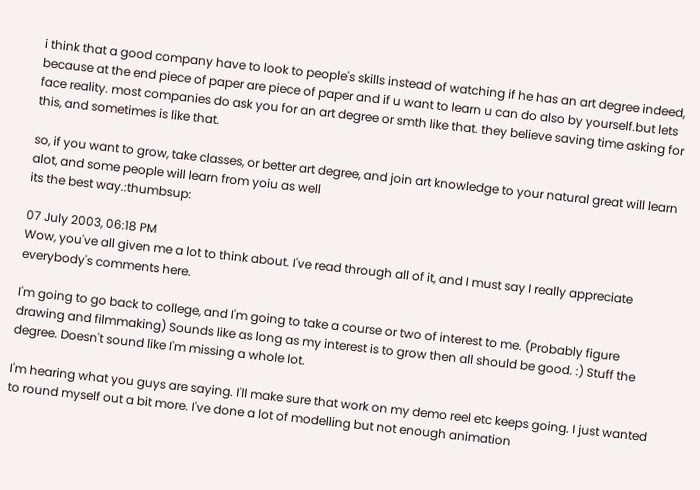i think that a good company have to look to people's skills instead of watching if he has an art degree indeed, because at the end piece of paper are piece of paper and if u want to learn u can do also by yourself.but lets face reality. most companies do ask you for an art degree or smth like that. they believe saving time asking for this, and sometimes is like that.

so, if you want to grow, take classes, or better art degree, and join art knowledge to your natural great will learn alot, and some people will learn from yoiu as well
its the best way.:thumbsup:

07 July 2003, 06:18 PM
Wow, you've all given me a lot to think about. I've read through all of it, and I must say I really appreciate everybody's comments here.

I'm going to go back to college, and I'm going to take a course or two of interest to me. (Probably figure drawing and filmmaking) Sounds like as long as my interest is to grow then all should be good. :) Stuff the degree. Doesn't sound like I'm missing a whole lot.

I'm hearing what you guys are saying. I'll make sure that work on my demo reel etc keeps going. I just wanted to round myself out a bit more. I've done a lot of modelling but not enough animation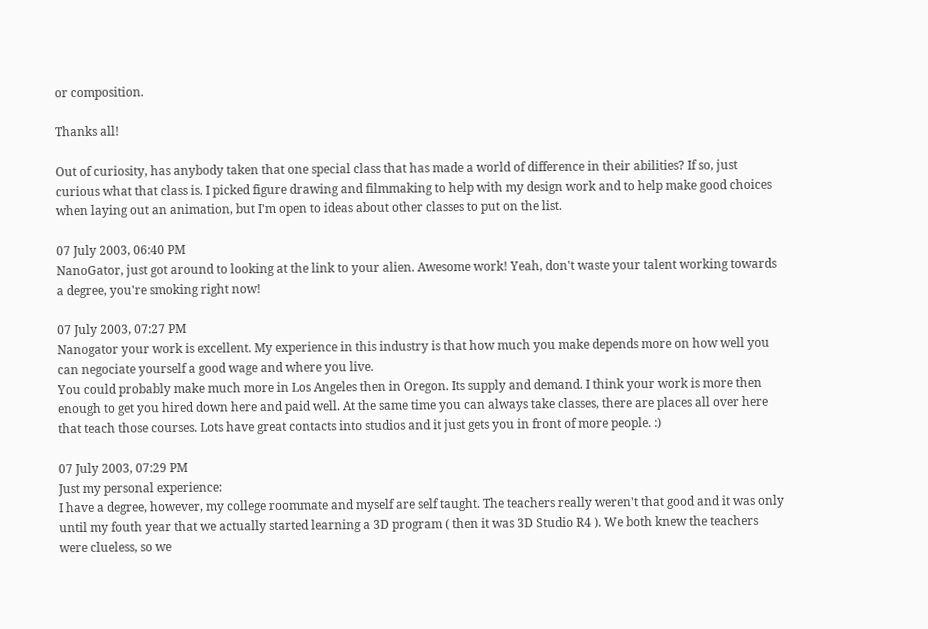or composition.

Thanks all!

Out of curiosity, has anybody taken that one special class that has made a world of difference in their abilities? If so, just curious what that class is. I picked figure drawing and filmmaking to help with my design work and to help make good choices when laying out an animation, but I'm open to ideas about other classes to put on the list.

07 July 2003, 06:40 PM
NanoGator, just got around to looking at the link to your alien. Awesome work! Yeah, don't waste your talent working towards a degree, you're smoking right now!

07 July 2003, 07:27 PM
Nanogator your work is excellent. My experience in this industry is that how much you make depends more on how well you can negociate yourself a good wage and where you live.
You could probably make much more in Los Angeles then in Oregon. Its supply and demand. I think your work is more then enough to get you hired down here and paid well. At the same time you can always take classes, there are places all over here that teach those courses. Lots have great contacts into studios and it just gets you in front of more people. :)

07 July 2003, 07:29 PM
Just my personal experience:
I have a degree, however, my college roommate and myself are self taught. The teachers really weren't that good and it was only until my fouth year that we actually started learning a 3D program ( then it was 3D Studio R4 ). We both knew the teachers were clueless, so we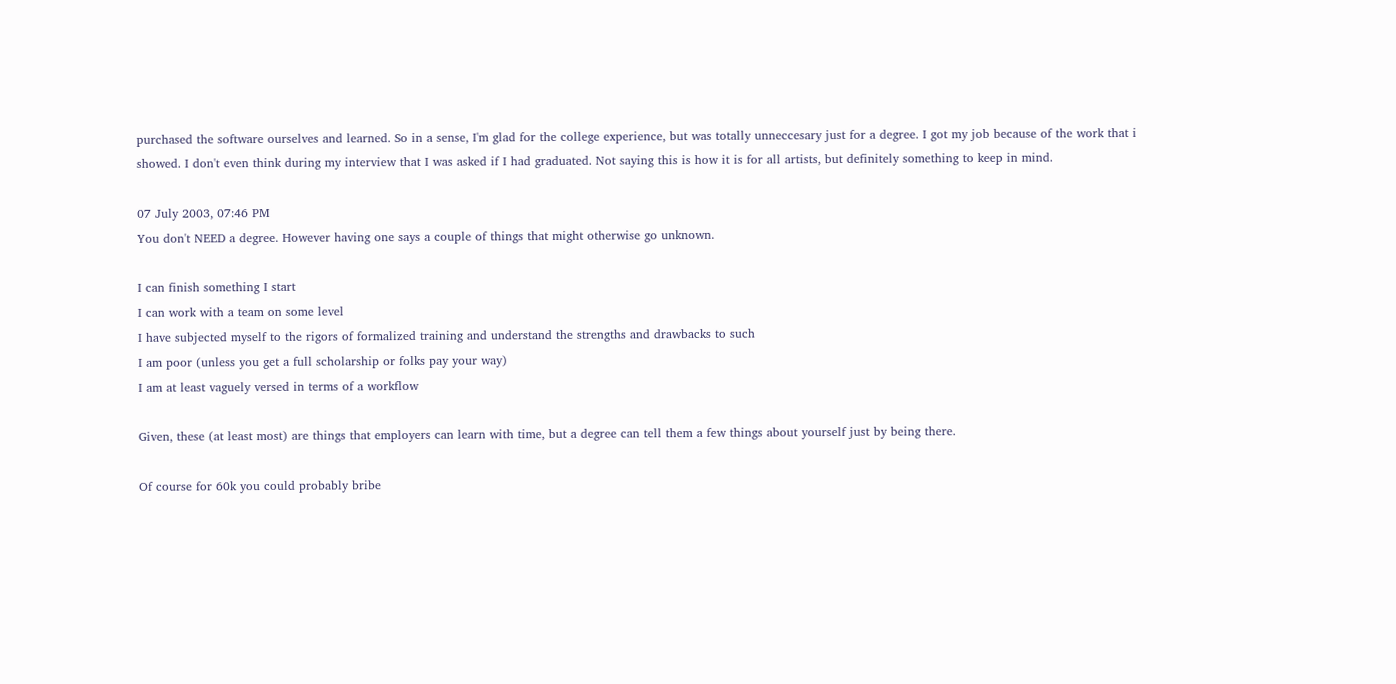purchased the software ourselves and learned. So in a sense, I'm glad for the college experience, but was totally unneccesary just for a degree. I got my job because of the work that i showed. I don't even think during my interview that I was asked if I had graduated. Not saying this is how it is for all artists, but definitely something to keep in mind.

07 July 2003, 07:46 PM
You don't NEED a degree. However having one says a couple of things that might otherwise go unknown.

I can finish something I start
I can work with a team on some level
I have subjected myself to the rigors of formalized training and understand the strengths and drawbacks to such
I am poor (unless you get a full scholarship or folks pay your way)
I am at least vaguely versed in terms of a workflow

Given, these (at least most) are things that employers can learn with time, but a degree can tell them a few things about yourself just by being there.

Of course for 60k you could probably bribe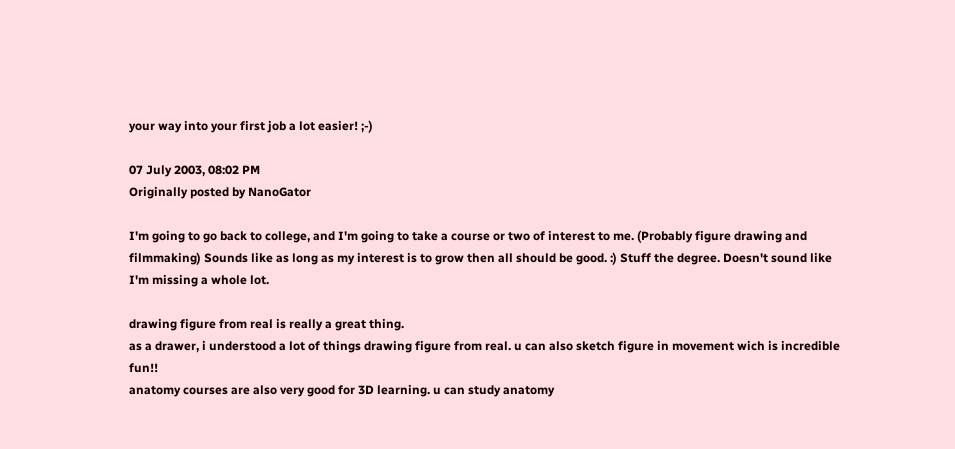your way into your first job a lot easier! ;-)

07 July 2003, 08:02 PM
Originally posted by NanoGator

I'm going to go back to college, and I'm going to take a course or two of interest to me. (Probably figure drawing and filmmaking) Sounds like as long as my interest is to grow then all should be good. :) Stuff the degree. Doesn't sound like I'm missing a whole lot.

drawing figure from real is really a great thing.
as a drawer, i understood a lot of things drawing figure from real. u can also sketch figure in movement wich is incredible fun!!
anatomy courses are also very good for 3D learning. u can study anatomy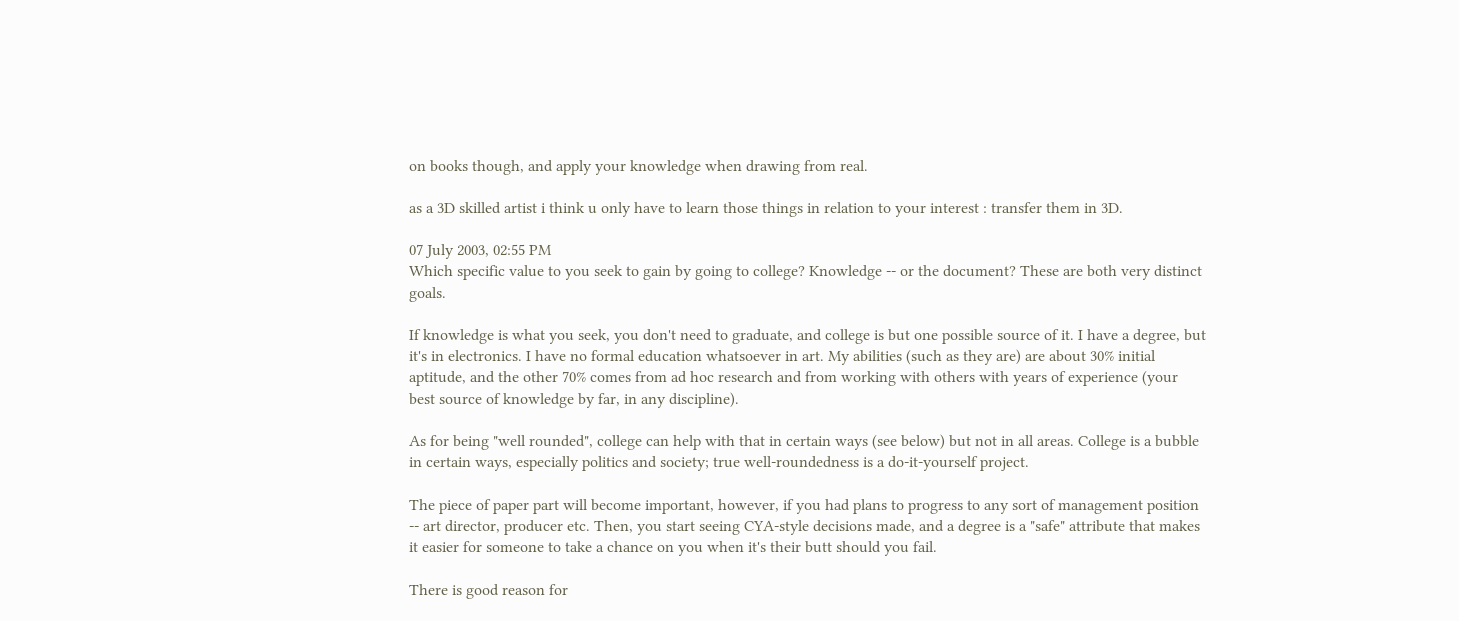on books though, and apply your knowledge when drawing from real.

as a 3D skilled artist i think u only have to learn those things in relation to your interest : transfer them in 3D.

07 July 2003, 02:55 PM
Which specific value to you seek to gain by going to college? Knowledge -- or the document? These are both very distinct goals.

If knowledge is what you seek, you don't need to graduate, and college is but one possible source of it. I have a degree, but it's in electronics. I have no formal education whatsoever in art. My abilities (such as they are) are about 30% initial aptitude, and the other 70% comes from ad hoc research and from working with others with years of experience (your best source of knowledge by far, in any discipline).

As for being "well rounded", college can help with that in certain ways (see below) but not in all areas. College is a bubble in certain ways, especially politics and society; true well-roundedness is a do-it-yourself project.

The piece of paper part will become important, however, if you had plans to progress to any sort of management position -- art director, producer etc. Then, you start seeing CYA-style decisions made, and a degree is a "safe" attribute that makes it easier for someone to take a chance on you when it's their butt should you fail.

There is good reason for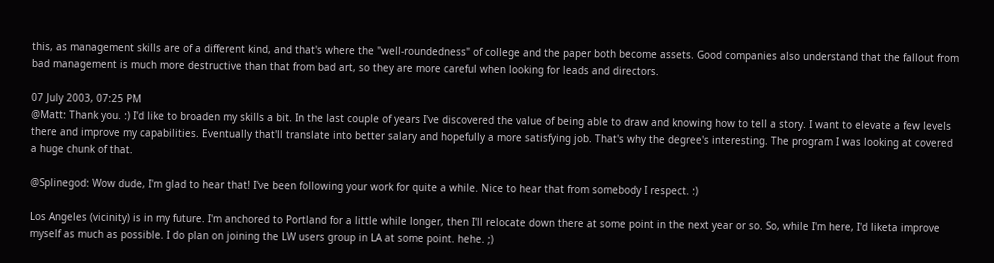this, as management skills are of a different kind, and that's where the "well-roundedness" of college and the paper both become assets. Good companies also understand that the fallout from bad management is much more destructive than that from bad art, so they are more careful when looking for leads and directors.

07 July 2003, 07:25 PM
@Matt: Thank you. :) I'd like to broaden my skills a bit. In the last couple of years I've discovered the value of being able to draw and knowing how to tell a story. I want to elevate a few levels there and improve my capabilities. Eventually that'll translate into better salary and hopefully a more satisfying job. That's why the degree's interesting. The program I was looking at covered a huge chunk of that.

@Splinegod: Wow dude, I'm glad to hear that! I've been following your work for quite a while. Nice to hear that from somebody I respect. :)

Los Angeles (vicinity) is in my future. I'm anchored to Portland for a little while longer, then I'll relocate down there at some point in the next year or so. So, while I'm here, I'd liketa improve myself as much as possible. I do plan on joining the LW users group in LA at some point. hehe. ;)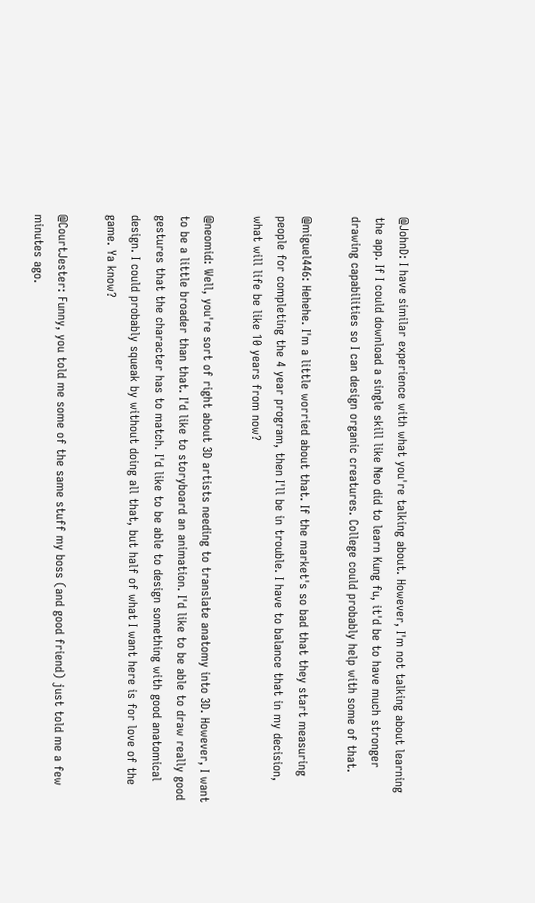@JohnD: I have similar experience with what you're talking about. However, I'm not talking about learning the app. If I could download a single skill like Neo did to learn Kung fu, it'd be to have much stronger drawing capabilities so I can design organic creatures. College could probably help with some of that.

@miguel446: Hehehe. I'm a little worried about that. If the market's so bad that they start measuring people for completing the 4 year program, then I'll be in trouble. I have to balance that in my decision, what will life be like 10 years from now?

@neomid: Well, you're sort of right about 3D artists needing to translate anatomy into 3D. However, I want to be a little broader than that. I'd like to storyboard an animation. I'd like to be able to draw really good gestures that the character has to match. I'd like to be able to design something with good anatomical design. I could probably squeak by without doing all that, but half of what I want here is for love of the game. Ya know?

@CourtJester: Funny, you told me some of the same stuff my boss (and good friend) just told me a few minutes ago.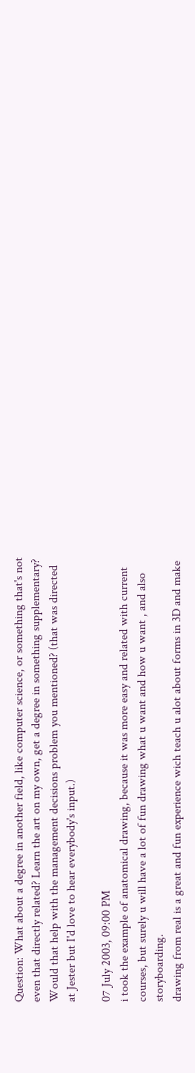Question: What about a degree in another field, like computer science, or something that's not even that directly related? Learn the art on my own, get a degree in something supplementary? Would that help with the management decisions problem you mentioned? (that was directed at Jester but I'd love to hear everybody's input.)

07 July 2003, 09:00 PM
i took the example of anatomical drawing, because it was more easy and related with current courses, but surely u will have a lot of fun drawing what u want and how u want , and also storyboarding.
drawing from real is a great and fun experience wich teach u alot about forms in 3D and make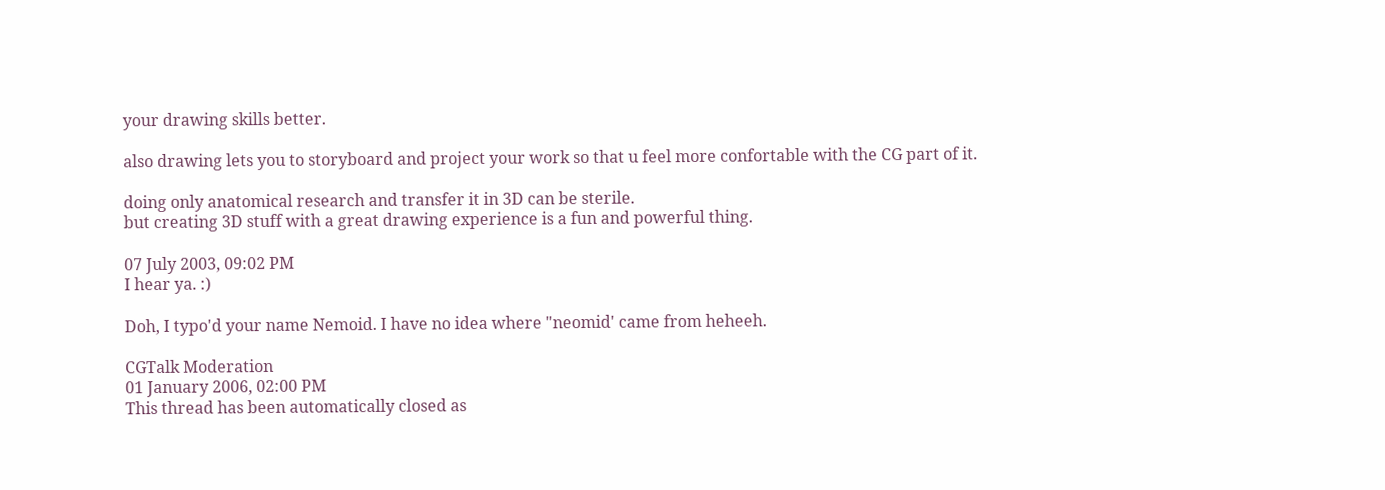your drawing skills better.

also drawing lets you to storyboard and project your work so that u feel more confortable with the CG part of it.

doing only anatomical research and transfer it in 3D can be sterile.
but creating 3D stuff with a great drawing experience is a fun and powerful thing.

07 July 2003, 09:02 PM
I hear ya. :)

Doh, I typo'd your name Nemoid. I have no idea where "neomid' came from heheeh.

CGTalk Moderation
01 January 2006, 02:00 PM
This thread has been automatically closed as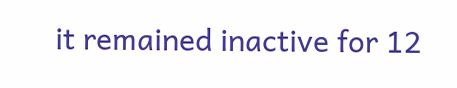it remained inactive for 12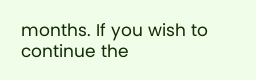months. If you wish to continue the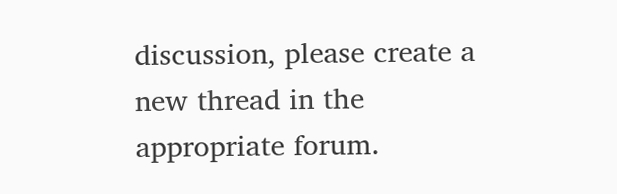discussion, please create a new thread in the appropriate forum.